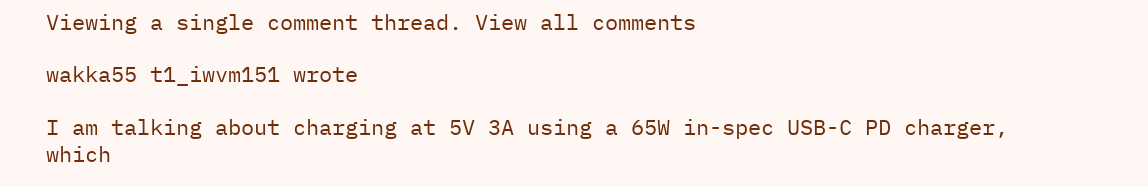Viewing a single comment thread. View all comments

wakka55 t1_iwvm151 wrote

I am talking about charging at 5V 3A using a 65W in-spec USB-C PD charger, which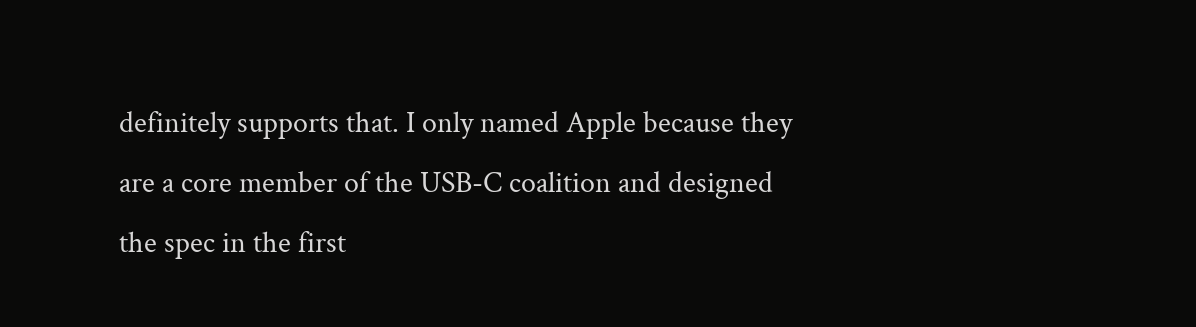definitely supports that. I only named Apple because they are a core member of the USB-C coalition and designed the spec in the first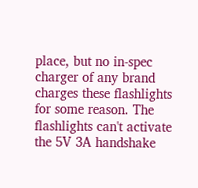place, but no in-spec charger of any brand charges these flashlights for some reason. The flashlights can't activate the 5V 3A handshake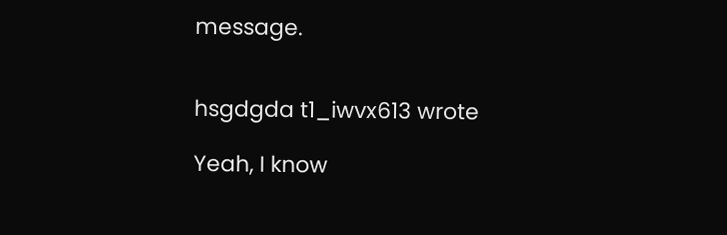message.


hsgdgda t1_iwvx613 wrote

Yeah, I know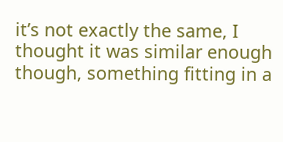it’s not exactly the same, I thought it was similar enough though, something fitting in a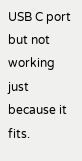USB C port but not working just because it fits.